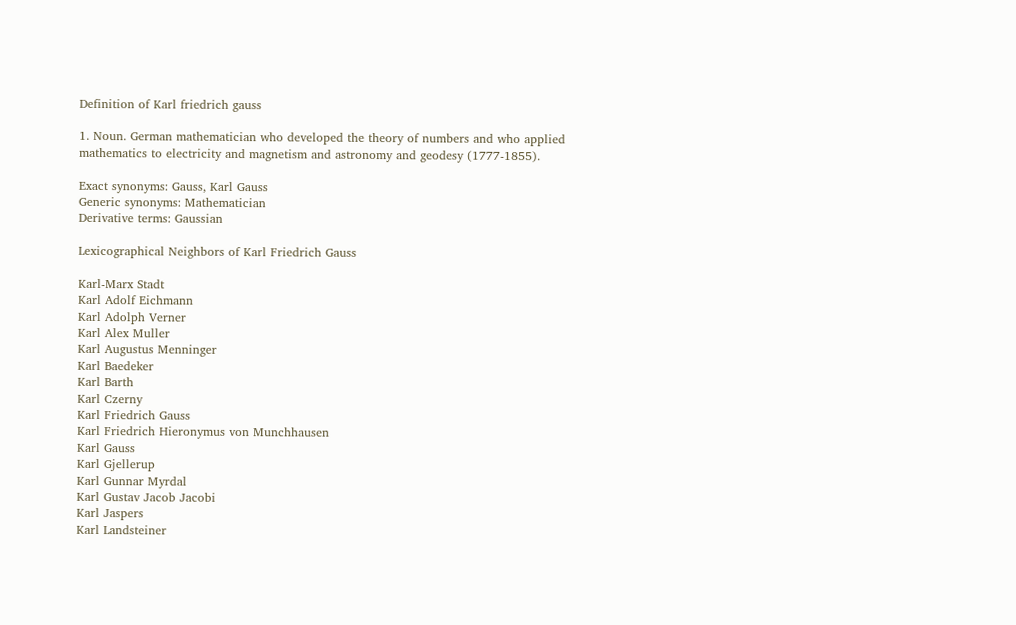Definition of Karl friedrich gauss

1. Noun. German mathematician who developed the theory of numbers and who applied mathematics to electricity and magnetism and astronomy and geodesy (1777-1855).

Exact synonyms: Gauss, Karl Gauss
Generic synonyms: Mathematician
Derivative terms: Gaussian

Lexicographical Neighbors of Karl Friedrich Gauss

Karl-Marx Stadt
Karl Adolf Eichmann
Karl Adolph Verner
Karl Alex Muller
Karl Augustus Menninger
Karl Baedeker
Karl Barth
Karl Czerny
Karl Friedrich Gauss
Karl Friedrich Hieronymus von Munchhausen
Karl Gauss
Karl Gjellerup
Karl Gunnar Myrdal
Karl Gustav Jacob Jacobi
Karl Jaspers
Karl Landsteiner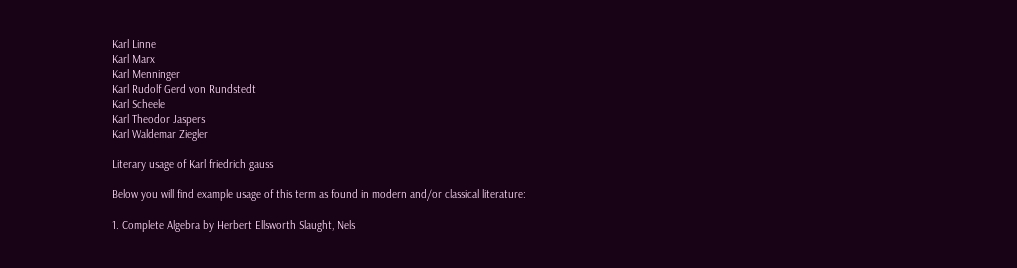Karl Linne
Karl Marx
Karl Menninger
Karl Rudolf Gerd von Rundstedt
Karl Scheele
Karl Theodor Jaspers
Karl Waldemar Ziegler

Literary usage of Karl friedrich gauss

Below you will find example usage of this term as found in modern and/or classical literature:

1. Complete Algebra by Herbert Ellsworth Slaught, Nels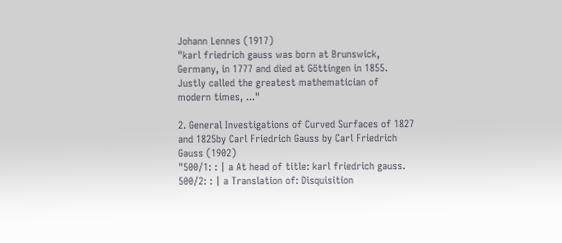Johann Lennes (1917)
"karl friedrich gauss was born at Brunswick, Germany, in 1777 and died at Göttingen in 1855. Justly called the greatest mathematician of modern times, ..."

2. General Investigations of Curved Surfaces of 1827 and 1825by Carl Friedrich Gauss by Carl Friedrich Gauss (1902)
"500/1: : | a At head of title: karl friedrich gauss. 500/2: : | a Translation of: Disquisition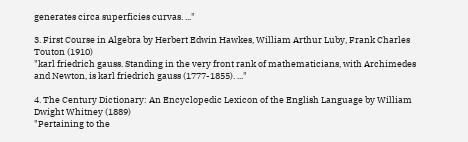generates circa superficies curvas. ..."

3. First Course in Algebra by Herbert Edwin Hawkes, William Arthur Luby, Frank Charles Touton (1910)
"karl friedrich gauss. Standing in the very front rank of mathematicians, with Archimedes and Newton, is karl friedrich gauss (1777-1855). ..."

4. The Century Dictionary: An Encyclopedic Lexicon of the English Language by William Dwight Whitney (1889)
"Pertaining to the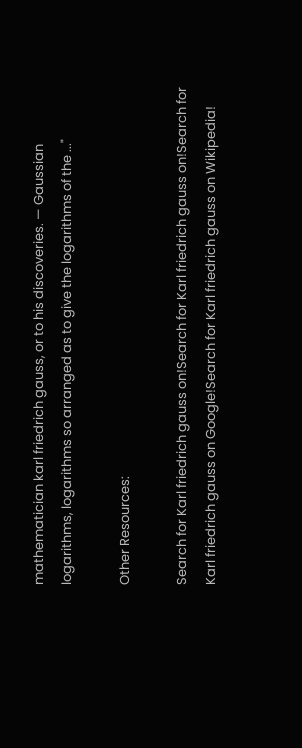mathematician karl friedrich gauss, or to his discoveries. — Gaussian logarithms, logarithms so arranged as to give the logarithms of the ..."

Other Resources:

Search for Karl friedrich gauss on!Search for Karl friedrich gauss on!Search for Karl friedrich gauss on Google!Search for Karl friedrich gauss on Wikipedia!